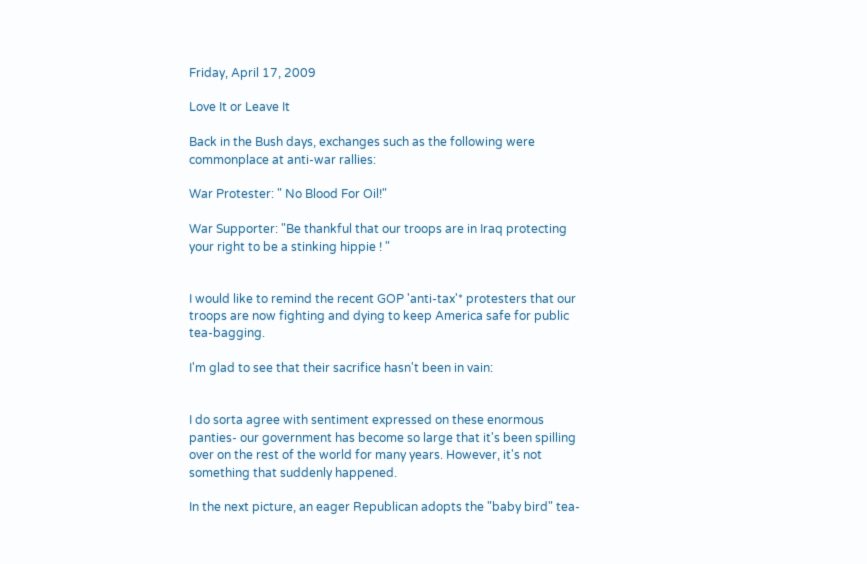Friday, April 17, 2009

Love It or Leave It

Back in the Bush days, exchanges such as the following were commonplace at anti-war rallies:

War Protester: " No Blood For Oil!"

War Supporter: "Be thankful that our troops are in Iraq protecting your right to be a stinking hippie ! "


I would like to remind the recent GOP 'anti-tax'* protesters that our troops are now fighting and dying to keep America safe for public tea-bagging.

I'm glad to see that their sacrifice hasn't been in vain:


I do sorta agree with sentiment expressed on these enormous panties- our government has become so large that it's been spilling over on the rest of the world for many years. However, it's not something that suddenly happened.

In the next picture, an eager Republican adopts the "baby bird" tea-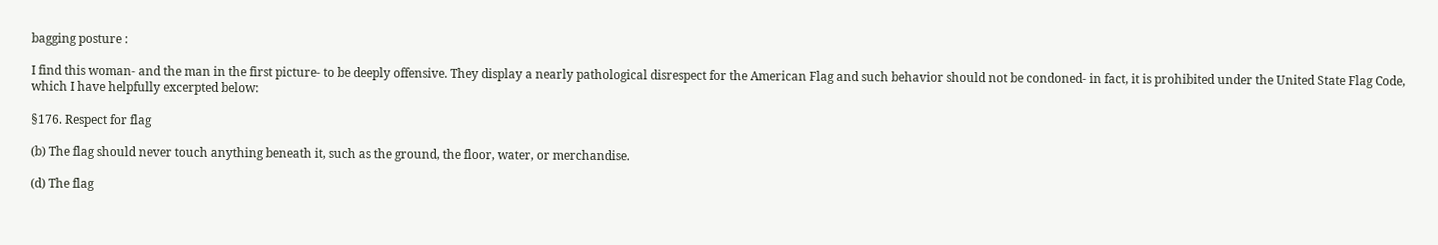bagging posture :

I find this woman- and the man in the first picture- to be deeply offensive. They display a nearly pathological disrespect for the American Flag and such behavior should not be condoned- in fact, it is prohibited under the United State Flag Code, which I have helpfully excerpted below:

§176. Respect for flag

(b) The flag should never touch anything beneath it, such as the ground, the floor, water, or merchandise.

(d) The flag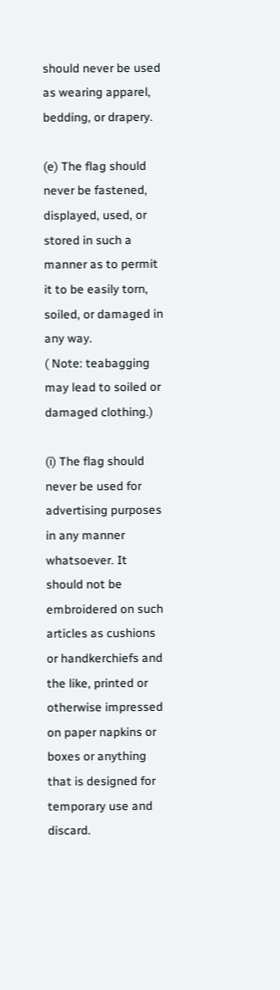should never be used as wearing apparel, bedding, or drapery.

(e) The flag should never be fastened, displayed, used, or stored in such a manner as to permit it to be easily torn, soiled, or damaged in any way.
( Note: teabagging may lead to soiled or damaged clothing.)

(i) The flag should never be used for advertising purposes in any manner whatsoever. It should not be embroidered on such articles as cushions or handkerchiefs and the like, printed or otherwise impressed on paper napkins or boxes or anything that is designed for temporary use and discard.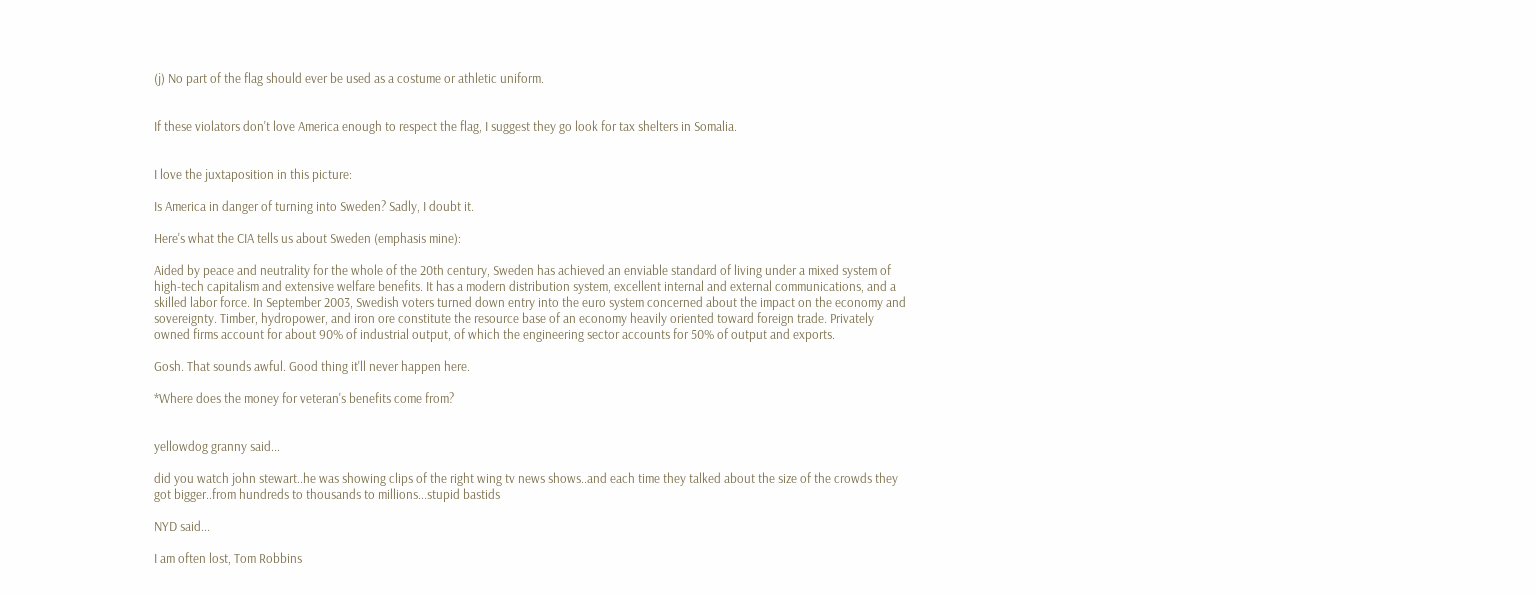(j) No part of the flag should ever be used as a costume or athletic uniform.


If these violators don't love America enough to respect the flag, I suggest they go look for tax shelters in Somalia.


I love the juxtaposition in this picture:

Is America in danger of turning into Sweden? Sadly, I doubt it.

Here's what the CIA tells us about Sweden (emphasis mine):

Aided by peace and neutrality for the whole of the 20th century, Sweden has achieved an enviable standard of living under a mixed system of high-tech capitalism and extensive welfare benefits. It has a modern distribution system, excellent internal and external communications, and a skilled labor force. In September 2003, Swedish voters turned down entry into the euro system concerned about the impact on the economy and sovereignty. Timber, hydropower, and iron ore constitute the resource base of an economy heavily oriented toward foreign trade. Privately owned firms account for about 90% of industrial output, of which the engineering sector accounts for 50% of output and exports.

Gosh. That sounds awful. Good thing it'll never happen here.

*Where does the money for veteran's benefits come from?


yellowdog granny said...

did you watch john stewart..he was showing clips of the right wing tv news shows..and each time they talked about the size of the crowds they got bigger..from hundreds to thousands to millions...stupid bastids

NYD said...

I am often lost, Tom Robbins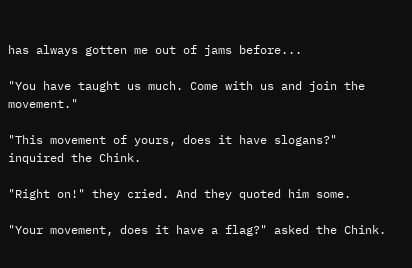has always gotten me out of jams before...

"You have taught us much. Come with us and join the movement."

"This movement of yours, does it have slogans?" inquired the Chink.

"Right on!" they cried. And they quoted him some.

"Your movement, does it have a flag?" asked the Chink.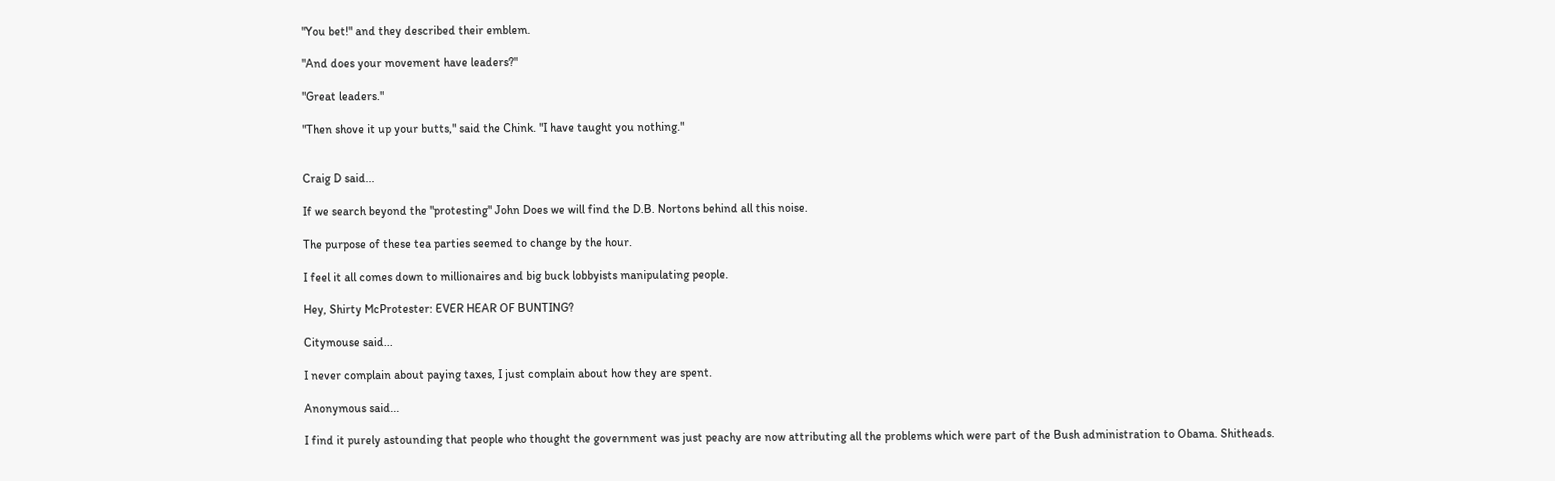"You bet!" and they described their emblem.

"And does your movement have leaders?"

"Great leaders."

"Then shove it up your butts," said the Chink. "I have taught you nothing."


Craig D said...

If we search beyond the "protesting" John Does we will find the D.B. Nortons behind all this noise.

The purpose of these tea parties seemed to change by the hour.

I feel it all comes down to millionaires and big buck lobbyists manipulating people.

Hey, Shirty McProtester: EVER HEAR OF BUNTING?

Citymouse said...

I never complain about paying taxes, I just complain about how they are spent.

Anonymous said...

I find it purely astounding that people who thought the government was just peachy are now attributing all the problems which were part of the Bush administration to Obama. Shitheads.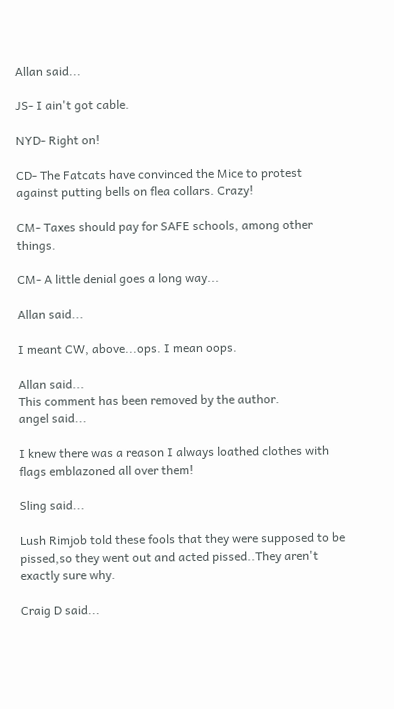Allan said...

JS- I ain't got cable.

NYD- Right on!

CD- The Fatcats have convinced the Mice to protest against putting bells on flea collars. Crazy!

CM- Taxes should pay for SAFE schools, among other things.

CM- A little denial goes a long way...

Allan said...

I meant CW, above...ops. I mean oops.

Allan said...
This comment has been removed by the author.
angel said...

I knew there was a reason I always loathed clothes with flags emblazoned all over them!

Sling said...

Lush Rimjob told these fools that they were supposed to be pissed,so they went out and acted pissed..They aren't exactly sure why.

Craig D said...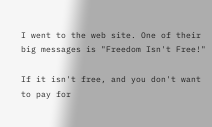I went to the web site. One of their big messages is "Freedom Isn't Free!"

If it isn't free, and you don't want to pay for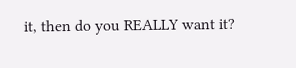it, then do you REALLY want it?